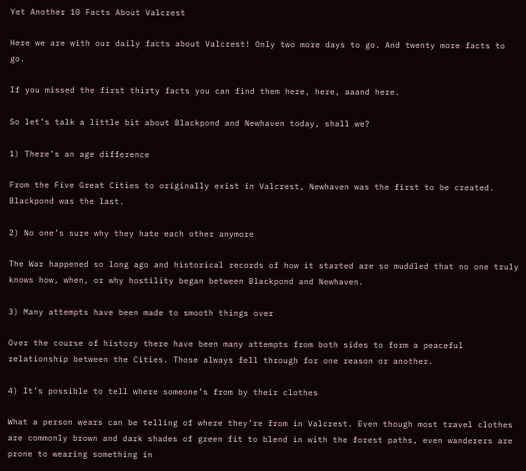Yet Another 10 Facts About Valcrest

Here we are with our daily facts about Valcrest! Only two more days to go. And twenty more facts to go.

If you missed the first thirty facts you can find them here, here, aaand here.

So let’s talk a little bit about Blackpond and Newhaven today, shall we?

1) There’s an age difference

From the Five Great Cities to originally exist in Valcrest, Newhaven was the first to be created. Blackpond was the last.

2) No one’s sure why they hate each other anymore

The War happened so long ago and historical records of how it started are so muddled that no one truly knows how, when, or why hostility began between Blackpond and Newhaven.

3) Many attempts have been made to smooth things over

Over the course of history there have been many attempts from both sides to form a peaceful relationship between the Cities. Those always fell through for one reason or another.

4) It’s possible to tell where someone’s from by their clothes

What a person wears can be telling of where they’re from in Valcrest. Even though most travel clothes are commonly brown and dark shades of green fit to blend in with the forest paths, even wanderers are prone to wearing something in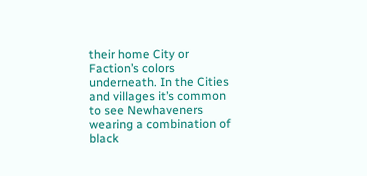their home City or Faction’s colors underneath. In the Cities and villages it’s common to see Newhaveners wearing a combination of black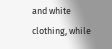and white clothing, while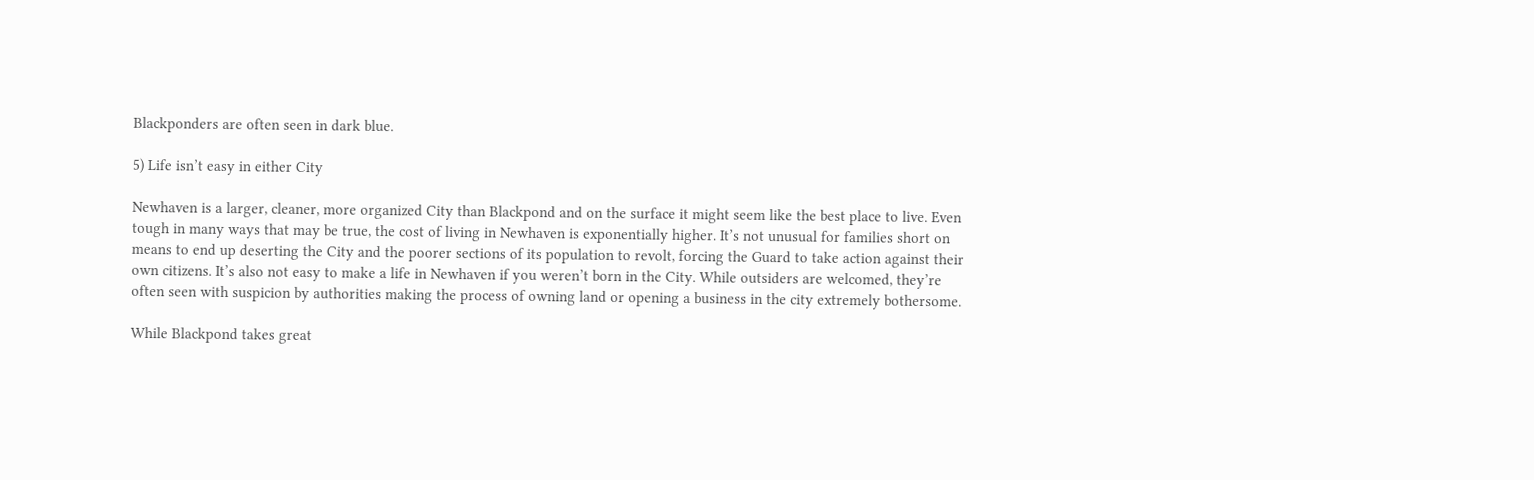Blackponders are often seen in dark blue.

5) Life isn’t easy in either City

Newhaven is a larger, cleaner, more organized City than Blackpond and on the surface it might seem like the best place to live. Even tough in many ways that may be true, the cost of living in Newhaven is exponentially higher. It’s not unusual for families short on means to end up deserting the City and the poorer sections of its population to revolt, forcing the Guard to take action against their own citizens. It’s also not easy to make a life in Newhaven if you weren’t born in the City. While outsiders are welcomed, they’re often seen with suspicion by authorities making the process of owning land or opening a business in the city extremely bothersome.

While Blackpond takes great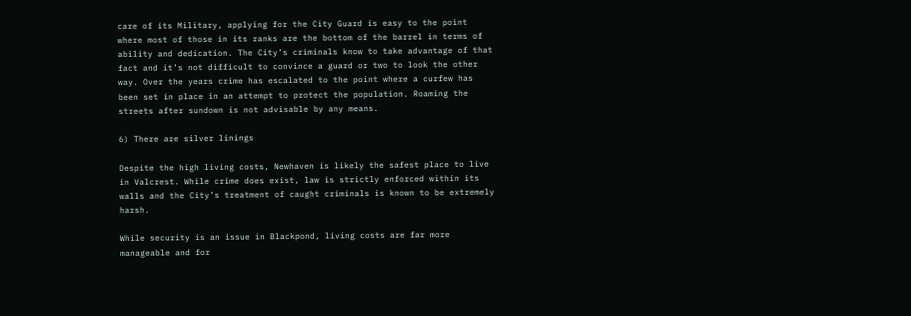care of its Military, applying for the City Guard is easy to the point where most of those in its ranks are the bottom of the barrel in terms of ability and dedication. The City’s criminals know to take advantage of that fact and it’s not difficult to convince a guard or two to look the other way. Over the years crime has escalated to the point where a curfew has been set in place in an attempt to protect the population. Roaming the streets after sundown is not advisable by any means.

6) There are silver linings

Despite the high living costs, Newhaven is likely the safest place to live in Valcrest. While crime does exist, law is strictly enforced within its walls and the City’s treatment of caught criminals is known to be extremely harsh.

While security is an issue in Blackpond, living costs are far more manageable and for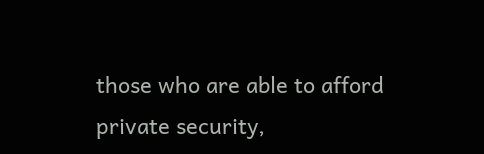those who are able to afford private security,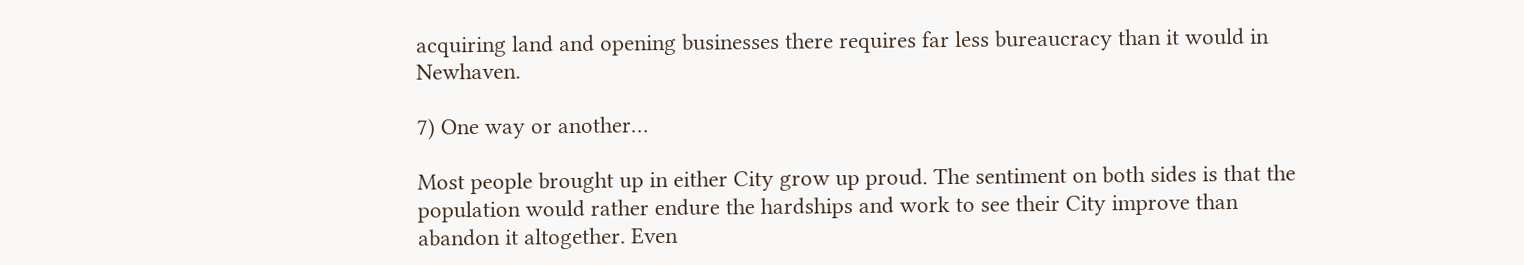acquiring land and opening businesses there requires far less bureaucracy than it would in Newhaven.

7) One way or another…

Most people brought up in either City grow up proud. The sentiment on both sides is that the population would rather endure the hardships and work to see their City improve than abandon it altogether. Even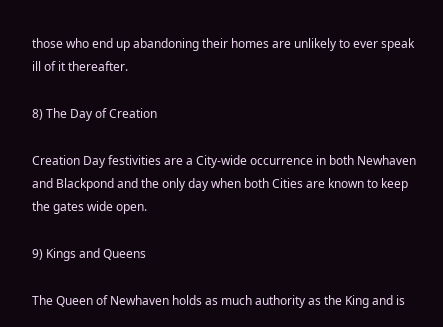those who end up abandoning their homes are unlikely to ever speak ill of it thereafter.

8) The Day of Creation

Creation Day festivities are a City-wide occurrence in both Newhaven and Blackpond and the only day when both Cities are known to keep the gates wide open.

9) Kings and Queens

The Queen of Newhaven holds as much authority as the King and is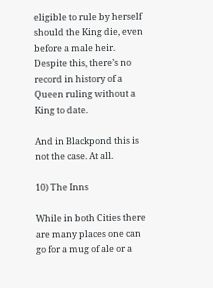eligible to rule by herself should the King die, even before a male heir. Despite this, there’s no record in history of a Queen ruling without a King to date.

And in Blackpond this is not the case. At all.

10) The Inns

While in both Cities there are many places one can go for a mug of ale or a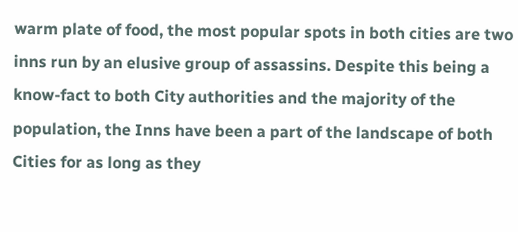warm plate of food, the most popular spots in both cities are two inns run by an elusive group of assassins. Despite this being a know-fact to both City authorities and the majority of the population, the Inns have been a part of the landscape of both Cities for as long as they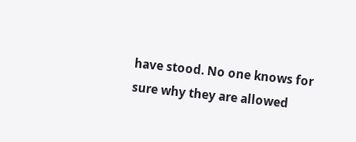have stood. No one knows for sure why they are allowed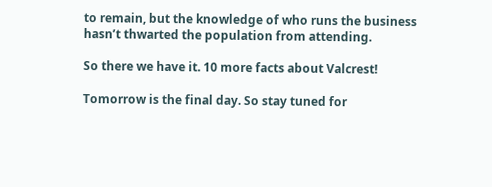to remain, but the knowledge of who runs the business hasn’t thwarted the population from attending.

So there we have it. 10 more facts about Valcrest!

Tomorrow is the final day. So stay tuned for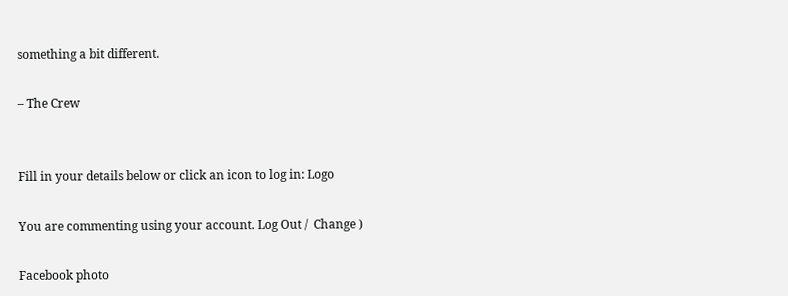something a bit different.

– The Crew


Fill in your details below or click an icon to log in: Logo

You are commenting using your account. Log Out /  Change )

Facebook photo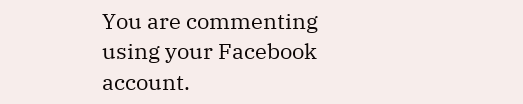You are commenting using your Facebook account.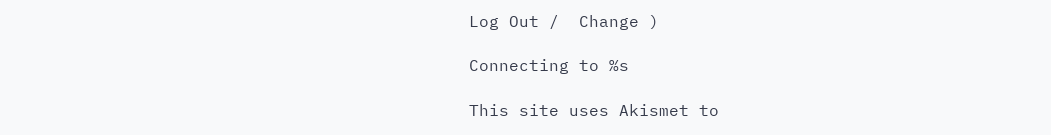Log Out /  Change )

Connecting to %s

This site uses Akismet to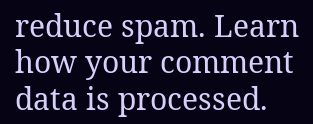reduce spam. Learn how your comment data is processed.